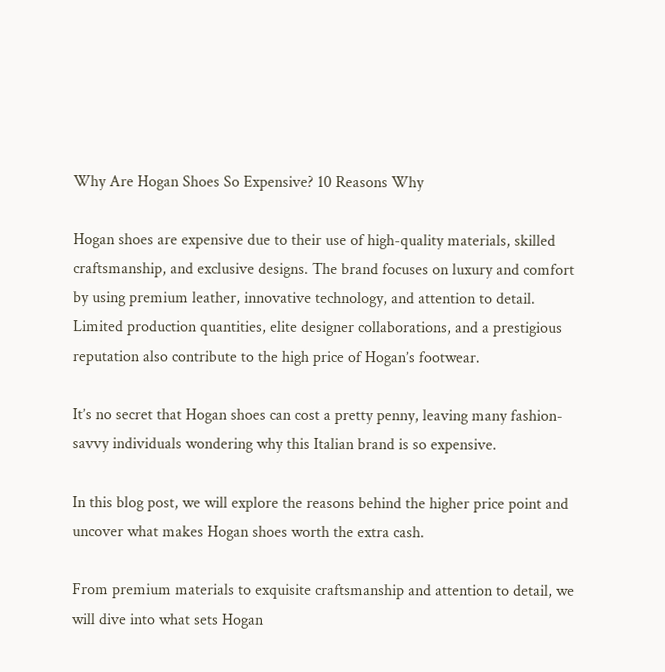Why Are Hogan Shoes So Expensive? 10 Reasons Why

Hogan shoes are expensive due to their use of high-quality materials, skilled craftsmanship, and exclusive designs. The brand focuses on luxury and comfort by using premium leather, innovative technology, and attention to detail. Limited production quantities, elite designer collaborations, and a prestigious reputation also contribute to the high price of Hogan’s footwear.

It’s no secret that Hogan shoes can cost a pretty penny, leaving many fashion-savvy individuals wondering why this Italian brand is so expensive.

In this blog post, we will explore the reasons behind the higher price point and uncover what makes Hogan shoes worth the extra cash.

From premium materials to exquisite craftsmanship and attention to detail, we will dive into what sets Hogan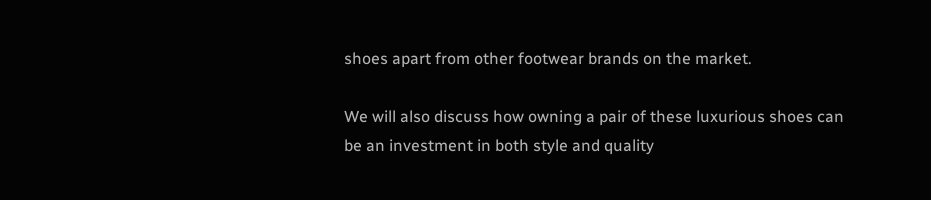shoes apart from other footwear brands on the market.

We will also discuss how owning a pair of these luxurious shoes can be an investment in both style and quality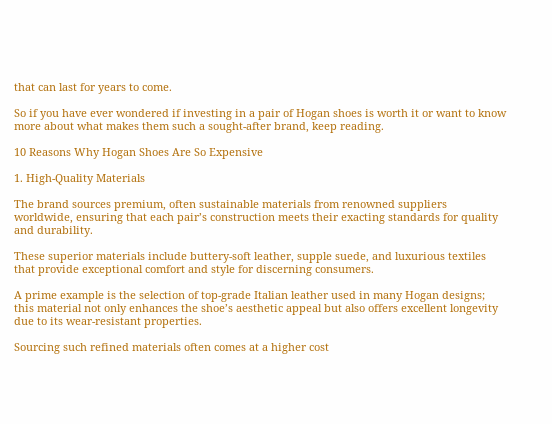that can last for years to come.

So if you have ever wondered if investing in a pair of Hogan shoes is worth it or want to know more about what makes them such a sought-after brand, keep reading.

10 Reasons Why Hogan Shoes Are So Expensive

1. High-Quality Materials

The brand sources premium, often sustainable materials from renowned suppliers worldwide, ensuring that each pair’s construction meets their exacting standards for quality and durability.

These superior materials include buttery-soft leather, supple suede, and luxurious textiles that provide exceptional comfort and style for discerning consumers.

A prime example is the selection of top-grade Italian leather used in many Hogan designs; this material not only enhances the shoe’s aesthetic appeal but also offers excellent longevity due to its wear-resistant properties.

Sourcing such refined materials often comes at a higher cost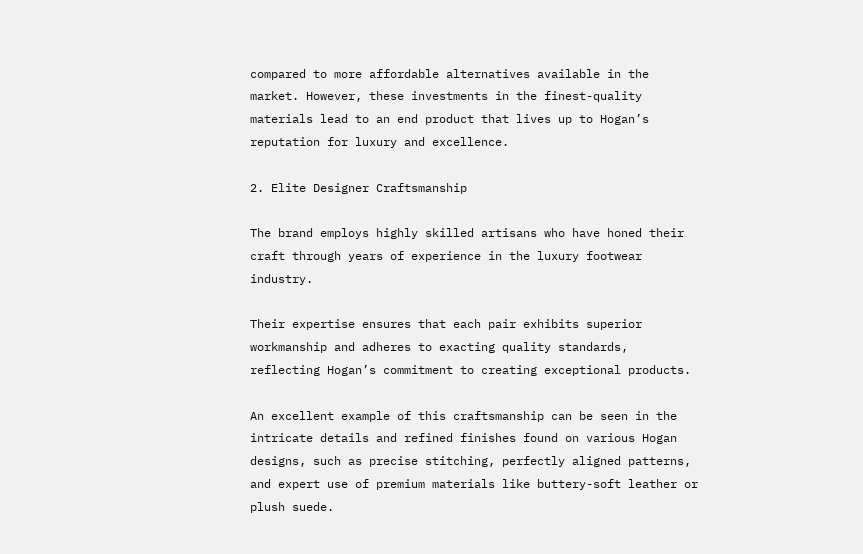compared to more affordable alternatives available in the market. However, these investments in the finest-quality materials lead to an end product that lives up to Hogan’s reputation for luxury and excellence.

2. Elite Designer Craftsmanship

The brand employs highly skilled artisans who have honed their craft through years of experience in the luxury footwear industry.

Their expertise ensures that each pair exhibits superior workmanship and adheres to exacting quality standards, reflecting Hogan’s commitment to creating exceptional products.

An excellent example of this craftsmanship can be seen in the intricate details and refined finishes found on various Hogan designs, such as precise stitching, perfectly aligned patterns, and expert use of premium materials like buttery-soft leather or plush suede.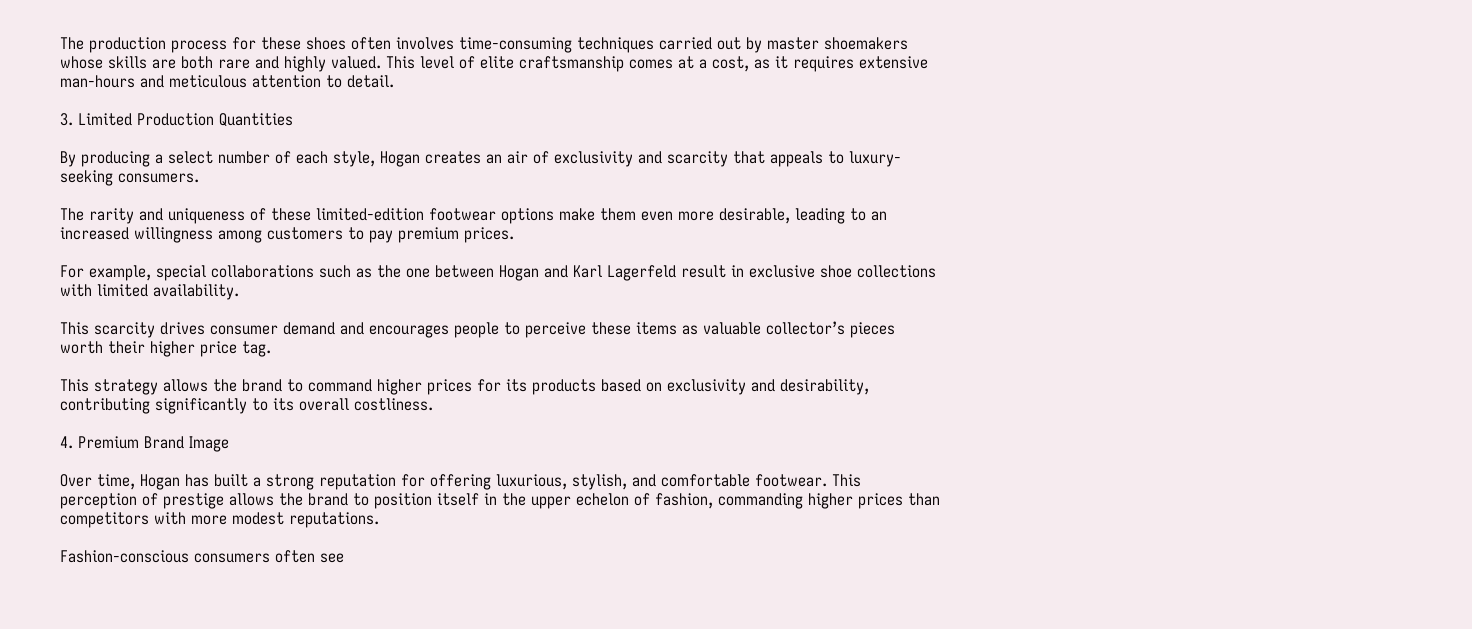The production process for these shoes often involves time-consuming techniques carried out by master shoemakers whose skills are both rare and highly valued. This level of elite craftsmanship comes at a cost, as it requires extensive man-hours and meticulous attention to detail.

3. Limited Production Quantities

By producing a select number of each style, Hogan creates an air of exclusivity and scarcity that appeals to luxury-seeking consumers.

The rarity and uniqueness of these limited-edition footwear options make them even more desirable, leading to an increased willingness among customers to pay premium prices.

For example, special collaborations such as the one between Hogan and Karl Lagerfeld result in exclusive shoe collections with limited availability.

This scarcity drives consumer demand and encourages people to perceive these items as valuable collector’s pieces worth their higher price tag.

This strategy allows the brand to command higher prices for its products based on exclusivity and desirability, contributing significantly to its overall costliness.

4. Premium Brand Image

Over time, Hogan has built a strong reputation for offering luxurious, stylish, and comfortable footwear. This perception of prestige allows the brand to position itself in the upper echelon of fashion, commanding higher prices than competitors with more modest reputations.

Fashion-conscious consumers often see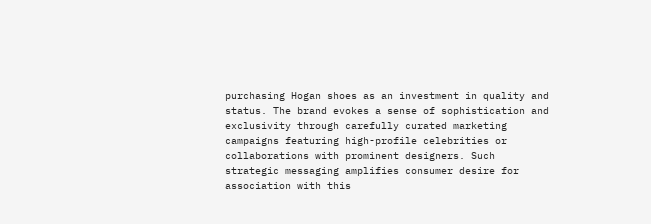purchasing Hogan shoes as an investment in quality and status. The brand evokes a sense of sophistication and exclusivity through carefully curated marketing campaigns featuring high-profile celebrities or collaborations with prominent designers. Such strategic messaging amplifies consumer desire for association with this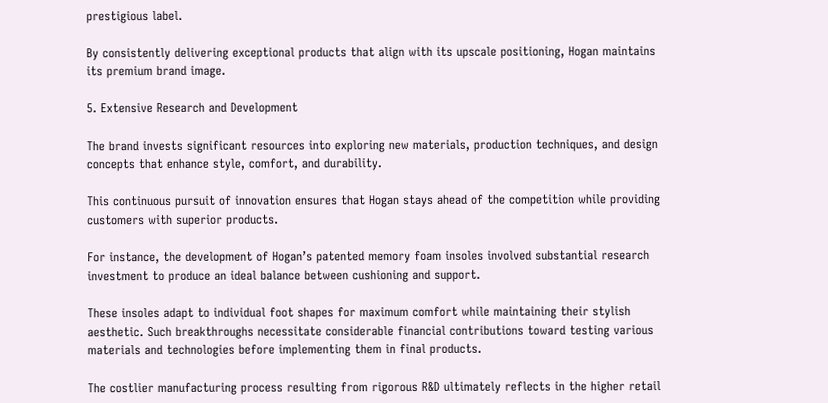prestigious label.

By consistently delivering exceptional products that align with its upscale positioning, Hogan maintains its premium brand image.

5. Extensive Research and Development

The brand invests significant resources into exploring new materials, production techniques, and design concepts that enhance style, comfort, and durability.

This continuous pursuit of innovation ensures that Hogan stays ahead of the competition while providing customers with superior products.

For instance, the development of Hogan’s patented memory foam insoles involved substantial research investment to produce an ideal balance between cushioning and support.

These insoles adapt to individual foot shapes for maximum comfort while maintaining their stylish aesthetic. Such breakthroughs necessitate considerable financial contributions toward testing various materials and technologies before implementing them in final products.

The costlier manufacturing process resulting from rigorous R&D ultimately reflects in the higher retail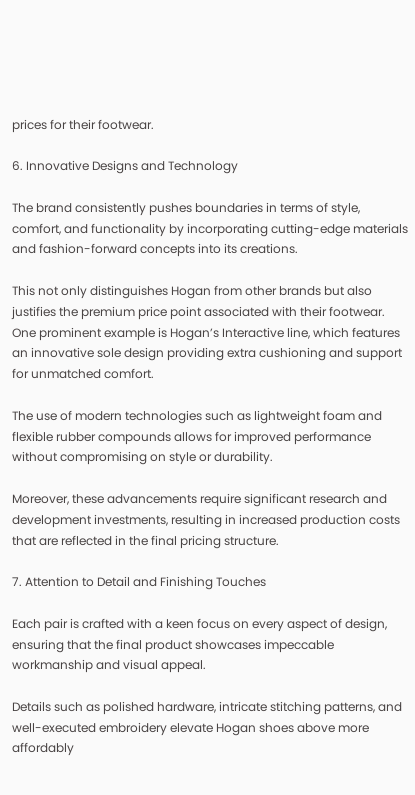prices for their footwear.

6. Innovative Designs and Technology

The brand consistently pushes boundaries in terms of style, comfort, and functionality by incorporating cutting-edge materials and fashion-forward concepts into its creations.

This not only distinguishes Hogan from other brands but also justifies the premium price point associated with their footwear. One prominent example is Hogan’s Interactive line, which features an innovative sole design providing extra cushioning and support for unmatched comfort.

The use of modern technologies such as lightweight foam and flexible rubber compounds allows for improved performance without compromising on style or durability.

Moreover, these advancements require significant research and development investments, resulting in increased production costs that are reflected in the final pricing structure.

7. Attention to Detail and Finishing Touches

Each pair is crafted with a keen focus on every aspect of design, ensuring that the final product showcases impeccable workmanship and visual appeal.

Details such as polished hardware, intricate stitching patterns, and well-executed embroidery elevate Hogan shoes above more affordably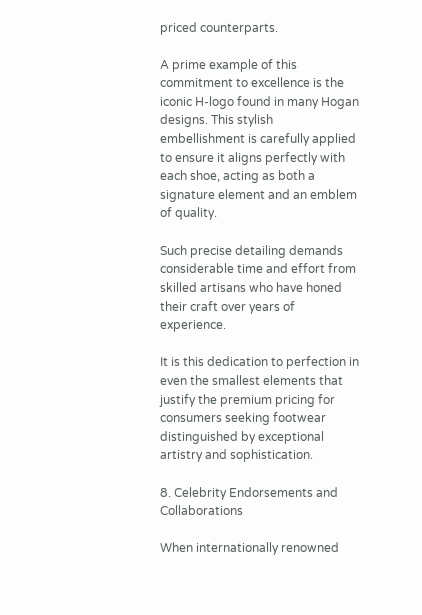priced counterparts.

A prime example of this commitment to excellence is the iconic H-logo found in many Hogan designs. This stylish embellishment is carefully applied to ensure it aligns perfectly with each shoe, acting as both a signature element and an emblem of quality.

Such precise detailing demands considerable time and effort from skilled artisans who have honed their craft over years of experience.

It is this dedication to perfection in even the smallest elements that justify the premium pricing for consumers seeking footwear distinguished by exceptional artistry and sophistication.

8. Celebrity Endorsements and Collaborations

When internationally renowned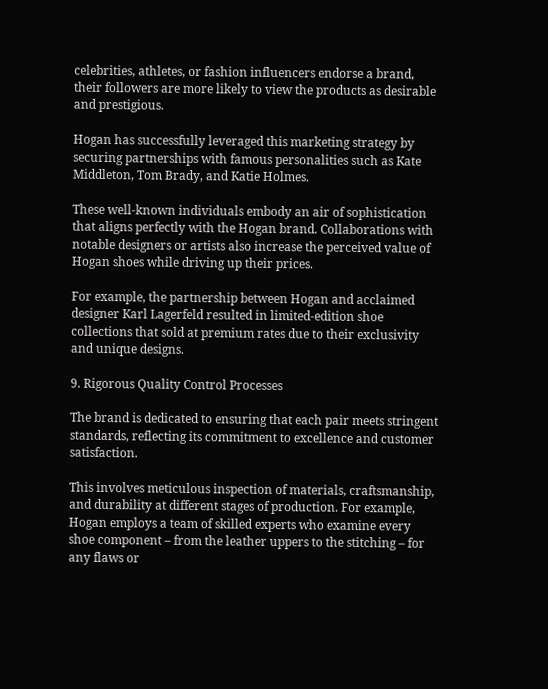celebrities, athletes, or fashion influencers endorse a brand, their followers are more likely to view the products as desirable and prestigious.

Hogan has successfully leveraged this marketing strategy by securing partnerships with famous personalities such as Kate Middleton, Tom Brady, and Katie Holmes.

These well-known individuals embody an air of sophistication that aligns perfectly with the Hogan brand. Collaborations with notable designers or artists also increase the perceived value of Hogan shoes while driving up their prices.

For example, the partnership between Hogan and acclaimed designer Karl Lagerfeld resulted in limited-edition shoe collections that sold at premium rates due to their exclusivity and unique designs.

9. Rigorous Quality Control Processes

The brand is dedicated to ensuring that each pair meets stringent standards, reflecting its commitment to excellence and customer satisfaction.

This involves meticulous inspection of materials, craftsmanship, and durability at different stages of production. For example, Hogan employs a team of skilled experts who examine every shoe component – from the leather uppers to the stitching – for any flaws or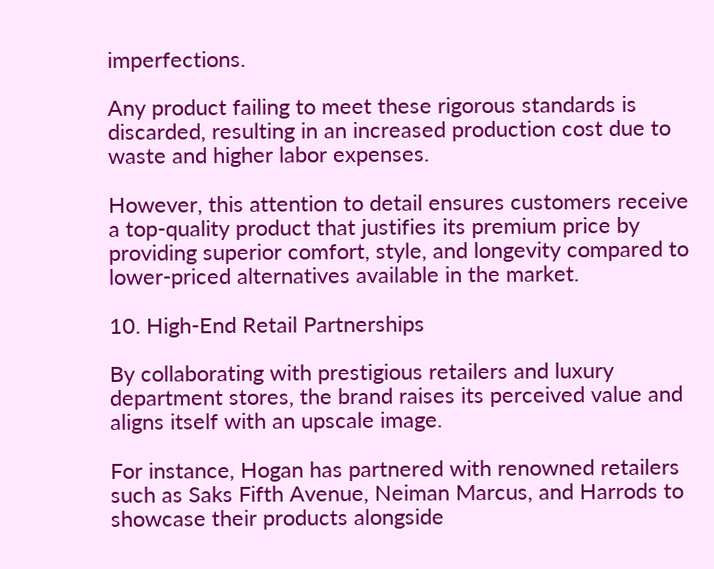imperfections.

Any product failing to meet these rigorous standards is discarded, resulting in an increased production cost due to waste and higher labor expenses.

However, this attention to detail ensures customers receive a top-quality product that justifies its premium price by providing superior comfort, style, and longevity compared to lower-priced alternatives available in the market.

10. High-End Retail Partnerships

By collaborating with prestigious retailers and luxury department stores, the brand raises its perceived value and aligns itself with an upscale image.

For instance, Hogan has partnered with renowned retailers such as Saks Fifth Avenue, Neiman Marcus, and Harrods to showcase their products alongside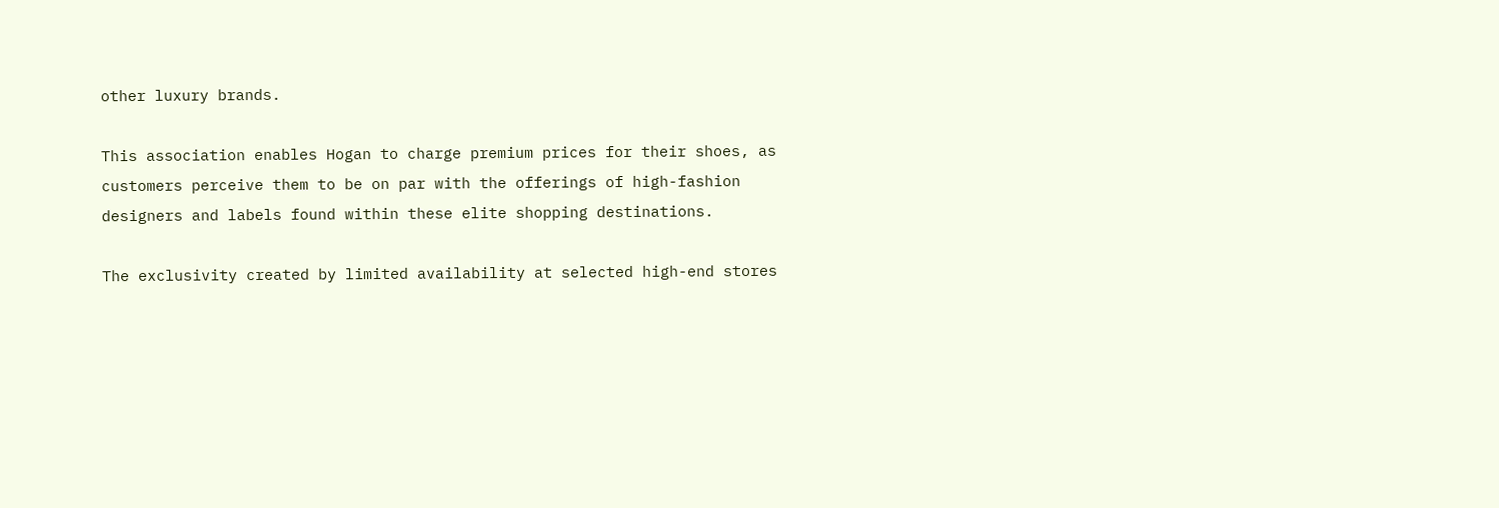other luxury brands.

This association enables Hogan to charge premium prices for their shoes, as customers perceive them to be on par with the offerings of high-fashion designers and labels found within these elite shopping destinations.

The exclusivity created by limited availability at selected high-end stores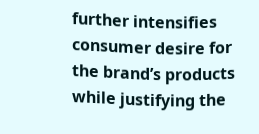further intensifies consumer desire for the brand’s products while justifying the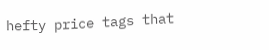hefty price tags that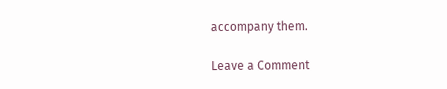accompany them.

Leave a Comment